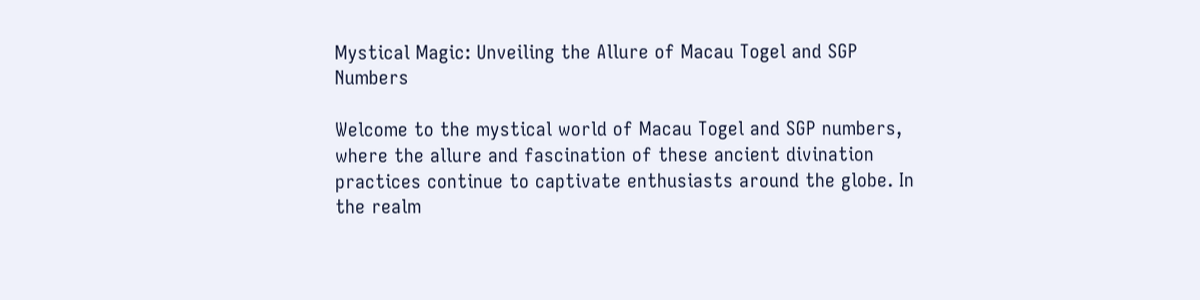Mystical Magic: Unveiling the Allure of Macau Togel and SGP Numbers

Welcome to the mystical world of Macau Togel and SGP numbers, where the allure and fascination of these ancient divination practices continue to captivate enthusiasts around the globe. In the realm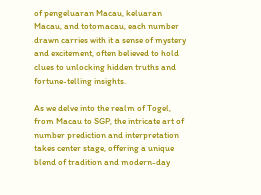of pengeluaran Macau, keluaran Macau, and totomacau, each number drawn carries with it a sense of mystery and excitement, often believed to hold clues to unlocking hidden truths and fortune-telling insights.

As we delve into the realm of Togel, from Macau to SGP, the intricate art of number prediction and interpretation takes center stage, offering a unique blend of tradition and modern-day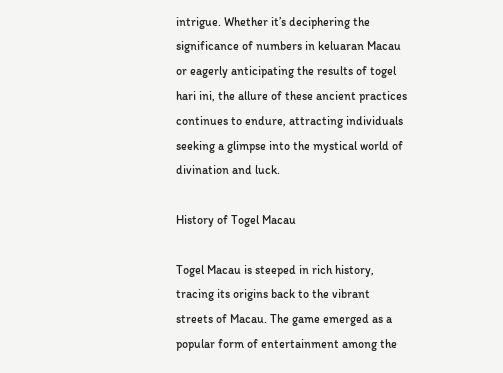intrigue. Whether it’s deciphering the significance of numbers in keluaran Macau or eagerly anticipating the results of togel hari ini, the allure of these ancient practices continues to endure, attracting individuals seeking a glimpse into the mystical world of divination and luck.

History of Togel Macau

Togel Macau is steeped in rich history, tracing its origins back to the vibrant streets of Macau. The game emerged as a popular form of entertainment among the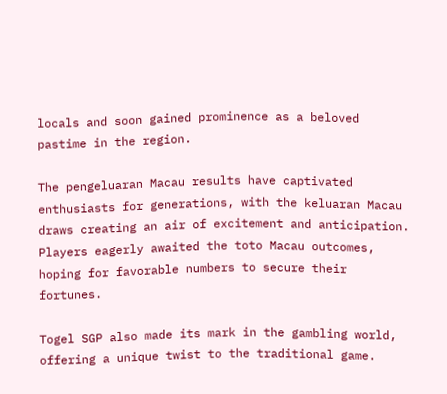locals and soon gained prominence as a beloved pastime in the region.

The pengeluaran Macau results have captivated enthusiasts for generations, with the keluaran Macau draws creating an air of excitement and anticipation. Players eagerly awaited the toto Macau outcomes, hoping for favorable numbers to secure their fortunes.

Togel SGP also made its mark in the gambling world, offering a unique twist to the traditional game.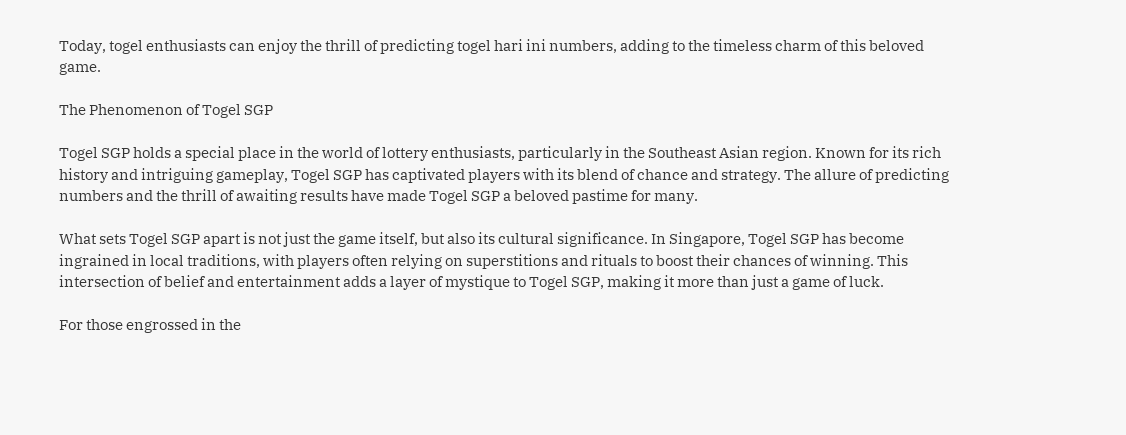Today, togel enthusiasts can enjoy the thrill of predicting togel hari ini numbers, adding to the timeless charm of this beloved game.

The Phenomenon of Togel SGP

Togel SGP holds a special place in the world of lottery enthusiasts, particularly in the Southeast Asian region. Known for its rich history and intriguing gameplay, Togel SGP has captivated players with its blend of chance and strategy. The allure of predicting numbers and the thrill of awaiting results have made Togel SGP a beloved pastime for many.

What sets Togel SGP apart is not just the game itself, but also its cultural significance. In Singapore, Togel SGP has become ingrained in local traditions, with players often relying on superstitions and rituals to boost their chances of winning. This intersection of belief and entertainment adds a layer of mystique to Togel SGP, making it more than just a game of luck.

For those engrossed in the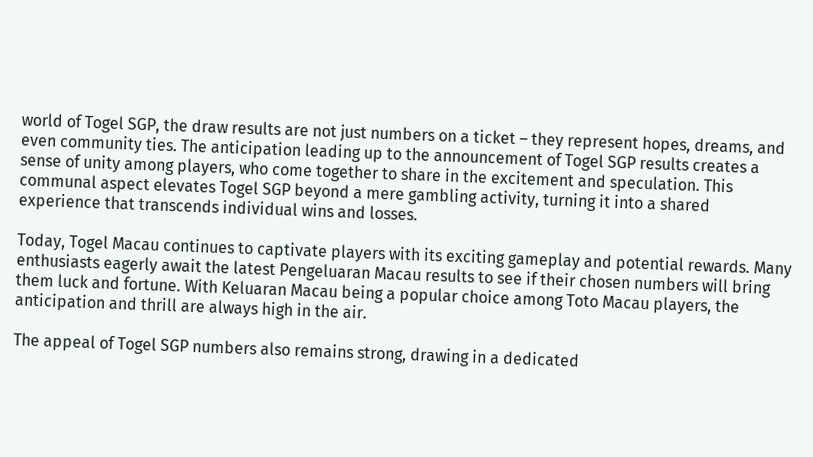world of Togel SGP, the draw results are not just numbers on a ticket – they represent hopes, dreams, and even community ties. The anticipation leading up to the announcement of Togel SGP results creates a sense of unity among players, who come together to share in the excitement and speculation. This communal aspect elevates Togel SGP beyond a mere gambling activity, turning it into a shared experience that transcends individual wins and losses.

Today, Togel Macau continues to captivate players with its exciting gameplay and potential rewards. Many enthusiasts eagerly await the latest Pengeluaran Macau results to see if their chosen numbers will bring them luck and fortune. With Keluaran Macau being a popular choice among Toto Macau players, the anticipation and thrill are always high in the air.

The appeal of Togel SGP numbers also remains strong, drawing in a dedicated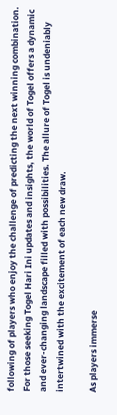following of players who enjoy the challenge of predicting the next winning combination. For those seeking Togel Hari Ini updates and insights, the world of Togel offers a dynamic and ever-changing landscape filled with possibilities. The allure of Togel is undeniably intertwined with the excitement of each new draw.

As players immerse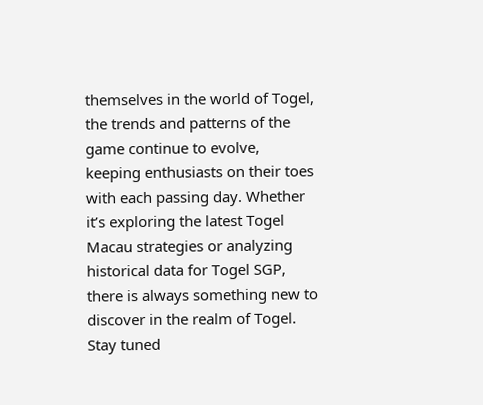themselves in the world of Togel, the trends and patterns of the game continue to evolve, keeping enthusiasts on their toes with each passing day. Whether it’s exploring the latest Togel Macau strategies or analyzing historical data for Togel SGP, there is always something new to discover in the realm of Togel. Stay tuned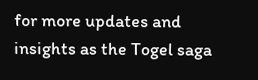for more updates and insights as the Togel saga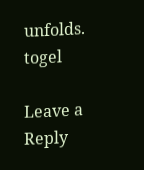unfolds. togel

Leave a Reply